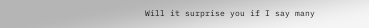Will it surprise you if I say many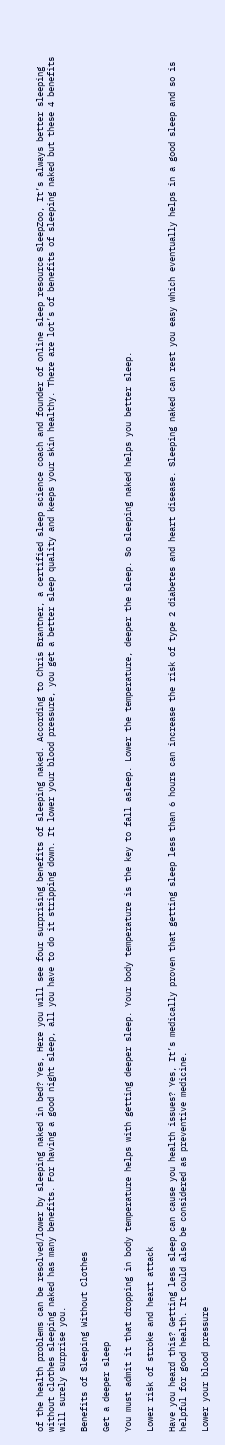of the health problems can be resolved/lower by sleeping naked in bed? Yes, Here you will see four surprising benefits of sleeping naked. According to Chris Brantner, a certified sleep science coach and founder of online sleep resource SleepZoo, It’s always better sleeping without clothes sleeping naked has many benefits. For having a good night sleep, all you have to do it stripping down. It lower your blood pressure, you get a better sleep quality and keeps your skin healthy. There are lot’s of benefits of sleeping naked but these 4 benefits will surely surprise you.

Benefits of Sleeping Without Clothes

Get a deeper sleep

You must admit it that dropping in body temperature helps with getting deeper sleep. Your body temperature is the key to fall asleep. Lower the temperature, deeper the sleep. So sleeping naked helps you better sleep.

Lower risk of stroke and heart attack

Have you heard this? Getting less sleep can cause you health issues? Yes, It’s medically proven that getting sleep less than 6 hours can increase the risk of type 2 diabetes and heart disease. Sleeping naked can rest you easy which eventually helps in a good sleep and so is helpful for good health. It could also be considered as preventive medicine.

Lower your blood pressure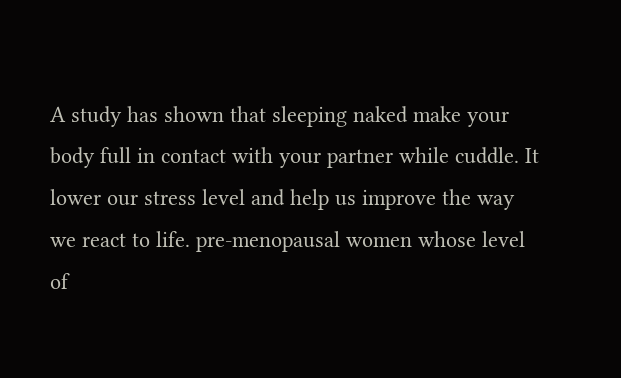A study has shown that sleeping naked make your body full in contact with your partner while cuddle. It lower our stress level and help us improve the way we react to life. pre-menopausal women whose level of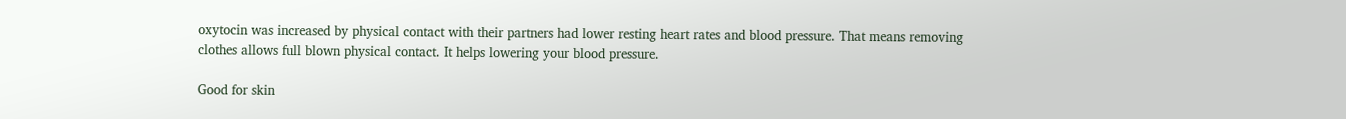oxytocin was increased by physical contact with their partners had lower resting heart rates and blood pressure. That means removing clothes allows full blown physical contact. It helps lowering your blood pressure.

Good for skin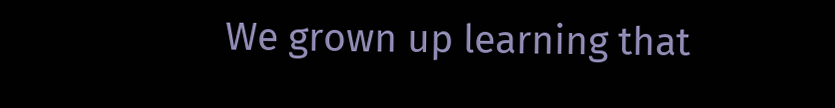We grown up learning that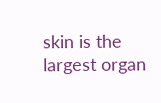skin is the largest organ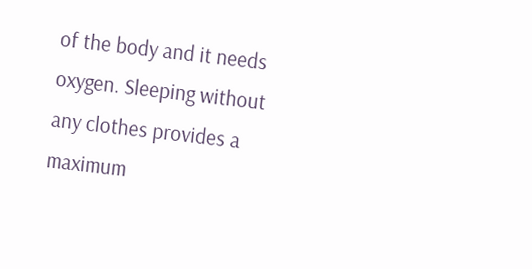of the body and it needs oxygen. Sleeping without any clothes provides a maximum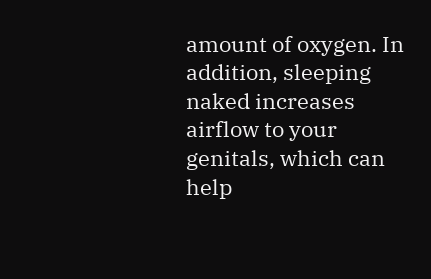amount of oxygen. In addition, sleeping naked increases airflow to your genitals, which can help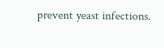prevent yeast infections.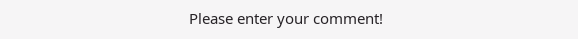Please enter your comment!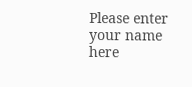Please enter your name here